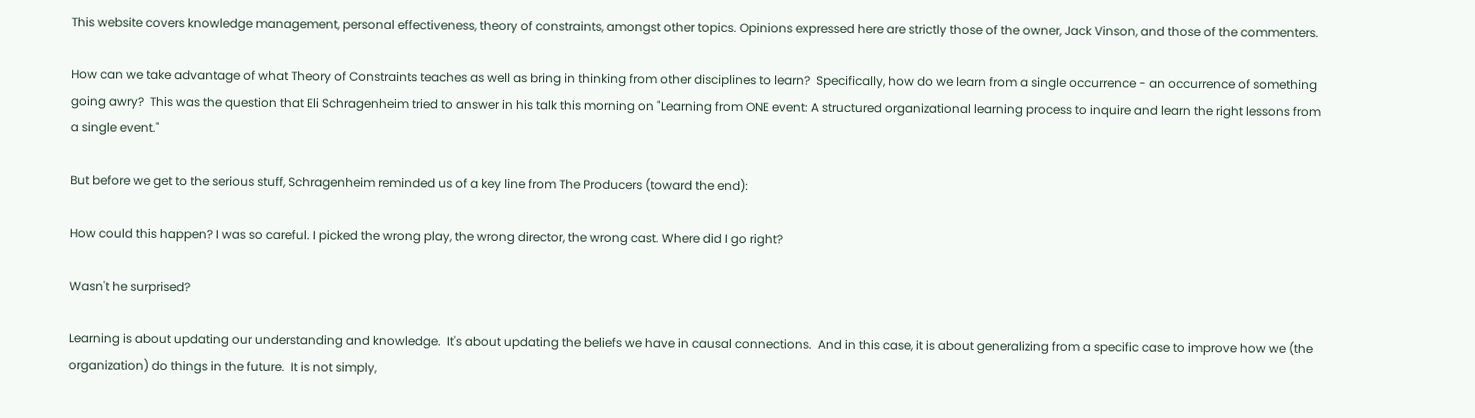This website covers knowledge management, personal effectiveness, theory of constraints, amongst other topics. Opinions expressed here are strictly those of the owner, Jack Vinson, and those of the commenters.

How can we take advantage of what Theory of Constraints teaches as well as bring in thinking from other disciplines to learn?  Specifically, how do we learn from a single occurrence - an occurrence of something going awry?  This was the question that Eli Schragenheim tried to answer in his talk this morning on "Learning from ONE event: A structured organizational learning process to inquire and learn the right lessons from a single event."

But before we get to the serious stuff, Schragenheim reminded us of a key line from The Producers (toward the end):

How could this happen? I was so careful. I picked the wrong play, the wrong director, the wrong cast. Where did I go right?

Wasn't he surprised?

Learning is about updating our understanding and knowledge.  It's about updating the beliefs we have in causal connections.  And in this case, it is about generalizing from a specific case to improve how we (the organization) do things in the future.  It is not simply,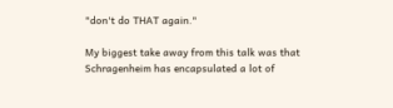"don't do THAT again."

My biggest take away from this talk was that Schragenheim has encapsulated a lot of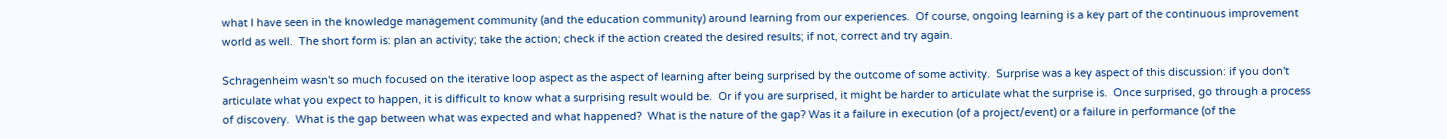what I have seen in the knowledge management community (and the education community) around learning from our experiences.  Of course, ongoing learning is a key part of the continuous improvement world as well.  The short form is: plan an activity; take the action; check if the action created the desired results; if not, correct and try again.

Schragenheim wasn't so much focused on the iterative loop aspect as the aspect of learning after being surprised by the outcome of some activity.  Surprise was a key aspect of this discussion: if you don't articulate what you expect to happen, it is difficult to know what a surprising result would be.  Or if you are surprised, it might be harder to articulate what the surprise is.  Once surprised, go through a process of discovery.  What is the gap between what was expected and what happened?  What is the nature of the gap? Was it a failure in execution (of a project/event) or a failure in performance (of the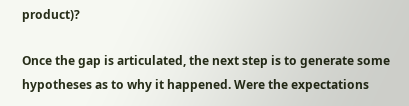product)?

Once the gap is articulated, the next step is to generate some hypotheses as to why it happened. Were the expectations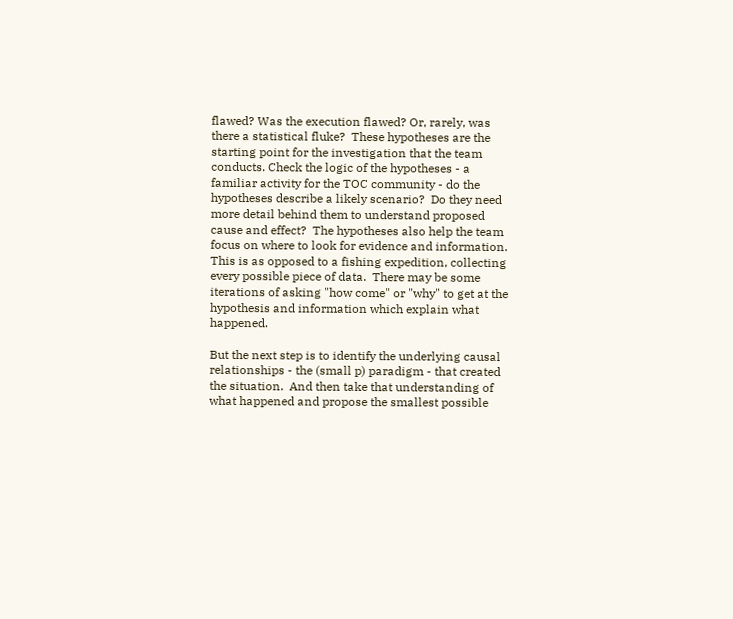flawed? Was the execution flawed? Or, rarely, was there a statistical fluke?  These hypotheses are the starting point for the investigation that the team conducts. Check the logic of the hypotheses - a familiar activity for the TOC community - do the hypotheses describe a likely scenario?  Do they need more detail behind them to understand proposed cause and effect?  The hypotheses also help the team focus on where to look for evidence and information.  This is as opposed to a fishing expedition, collecting every possible piece of data.  There may be some iterations of asking "how come" or "why" to get at the hypothesis and information which explain what happened.

But the next step is to identify the underlying causal relationships - the (small p) paradigm - that created the situation.  And then take that understanding of what happened and propose the smallest possible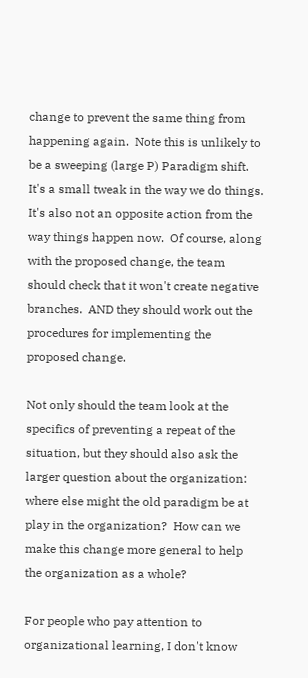change to prevent the same thing from happening again.  Note this is unlikely to be a sweeping (large P) Paradigm shift.  It's a small tweak in the way we do things. It's also not an opposite action from the way things happen now.  Of course, along with the proposed change, the team should check that it won't create negative branches.  AND they should work out the procedures for implementing the proposed change.

Not only should the team look at the specifics of preventing a repeat of the situation, but they should also ask the larger question about the organization: where else might the old paradigm be at play in the organization?  How can we make this change more general to help the organization as a whole?

For people who pay attention to organizational learning, I don't know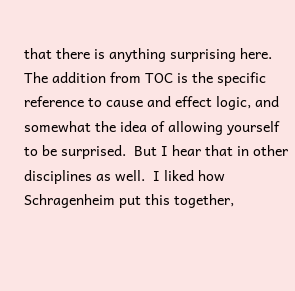that there is anything surprising here.  The addition from TOC is the specific reference to cause and effect logic, and somewhat the idea of allowing yourself to be surprised.  But I hear that in other disciplines as well.  I liked how Schragenheim put this together,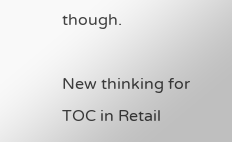though.

New thinking for TOC in Retail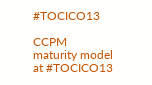#TOCICO13

CCPM maturity model at #TOCICO13